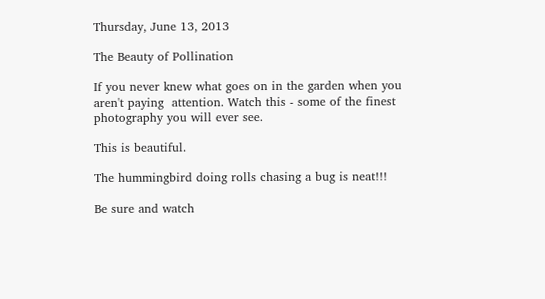Thursday, June 13, 2013

The Beauty of Pollination

If you never knew what goes on in the garden when you aren't paying  attention. Watch this - some of the finest photography you will ever see.

This is beautiful.

The hummingbird doing rolls chasing a bug is neat!!!

Be sure and watch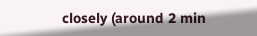closely (around 2 min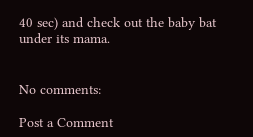40 sec) and check out the baby bat under its mama.


No comments:

Post a Comment